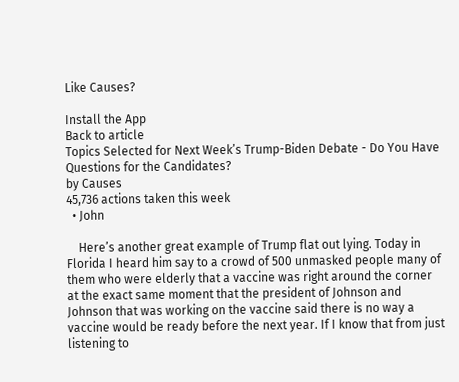Like Causes?

Install the App
Back to article
Topics Selected for Next Week’s Trump-Biden Debate - Do You Have Questions for the Candidates?
by Causes
45,736 actions taken this week
  • John

    Here’s another great example of Trump flat out lying. Today in Florida I heard him say to a crowd of 500 unmasked people many of them who were elderly that a vaccine was right around the corner at the exact same moment that the president of Johnson and Johnson that was working on the vaccine said there is no way a vaccine would be ready before the next year. If I know that from just listening to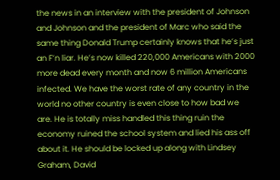the news in an interview with the president of Johnson and Johnson and the president of Marc who said the same thing Donald Trump certainly knows that he’s just an F’n liar. He’s now killed 220,000 Americans with 2000 more dead every month and now 6 million Americans infected. We have the worst rate of any country in the world no other country is even close to how bad we are. He is totally miss handled this thing ruin the economy ruined the school system and lied his ass off about it. He should be locked up along with Lindsey Graham, David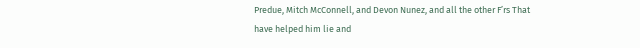Predue, Mitch McConnell, and Devon Nunez, and all the other F’rs That have helped him lie and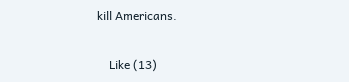kill Americans.

    Like (13)